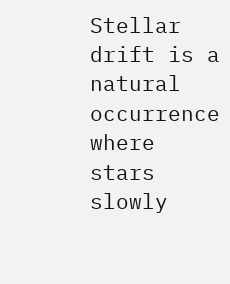Stellar drift is a natural occurrence where stars slowly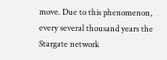move. Due to this phenomenon, every several thousand years the Stargate network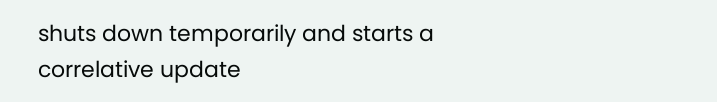shuts down temporarily and starts a correlative update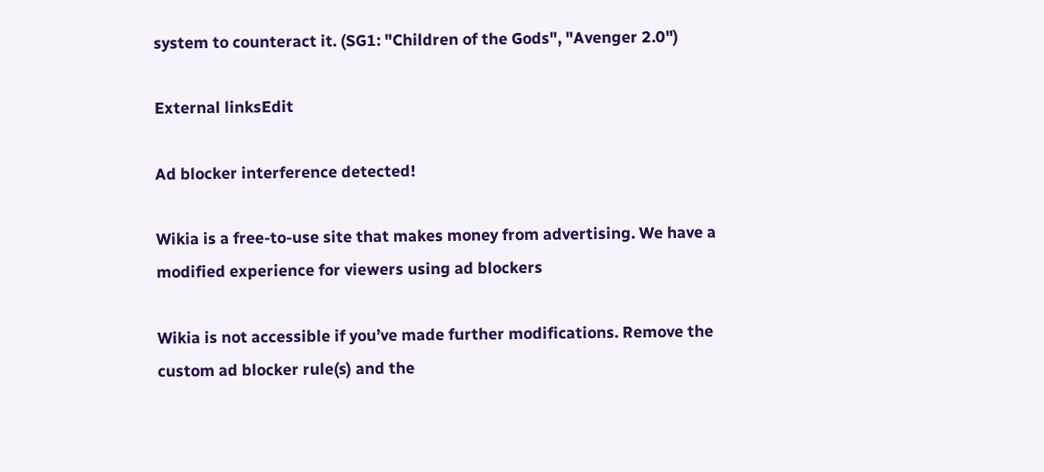system to counteract it. (SG1: "Children of the Gods", "Avenger 2.0")

External linksEdit

Ad blocker interference detected!

Wikia is a free-to-use site that makes money from advertising. We have a modified experience for viewers using ad blockers

Wikia is not accessible if you’ve made further modifications. Remove the custom ad blocker rule(s) and the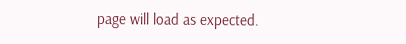page will load as expected.